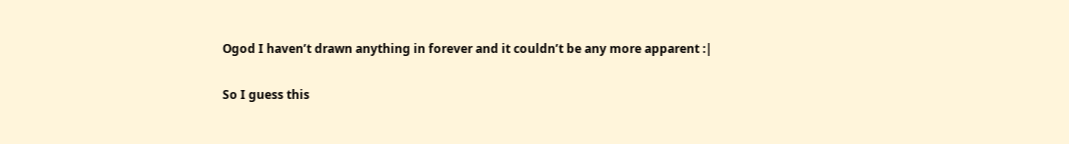Ogod I haven’t drawn anything in forever and it couldn’t be any more apparent :|

So I guess this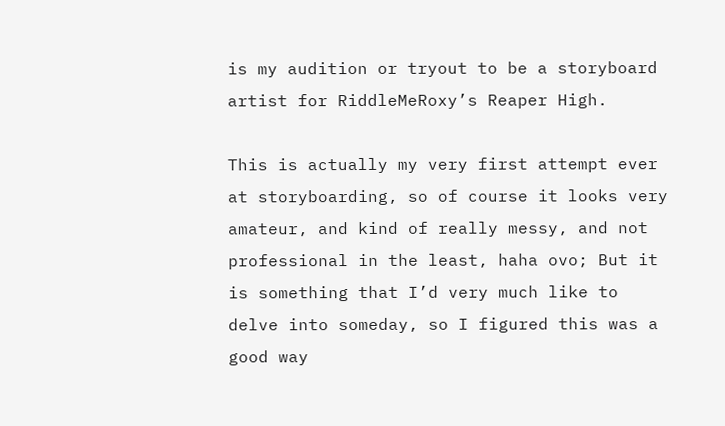is my audition or tryout to be a storyboard artist for RiddleMeRoxy’s Reaper High.

This is actually my very first attempt ever at storyboarding, so of course it looks very amateur, and kind of really messy, and not professional in the least, haha ovo; But it is something that I’d very much like to delve into someday, so I figured this was a good way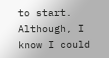to start. Although, I know I could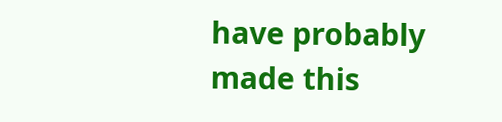have probably made this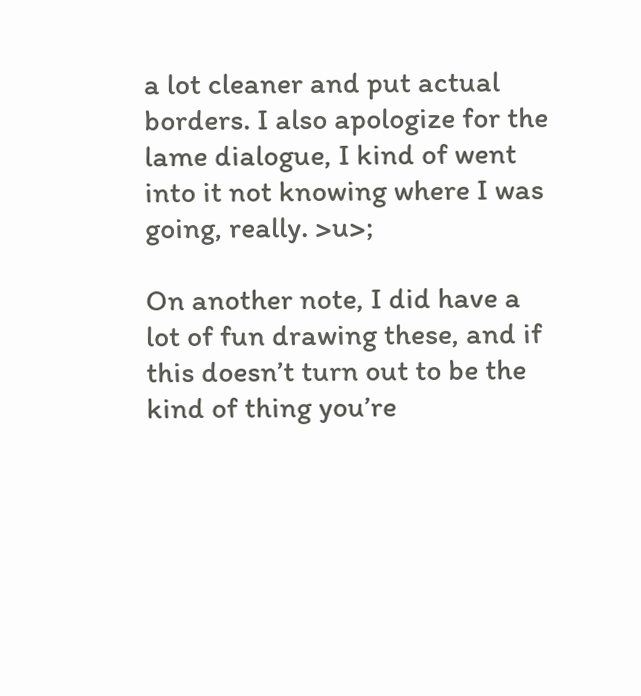a lot cleaner and put actual borders. I also apologize for the lame dialogue, I kind of went into it not knowing where I was going, really. >u>;

On another note, I did have a lot of fun drawing these, and if this doesn’t turn out to be the kind of thing you’re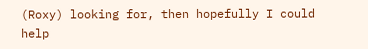(Roxy) looking for, then hopefully I could help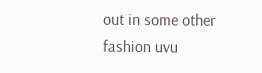out in some other fashion uvu